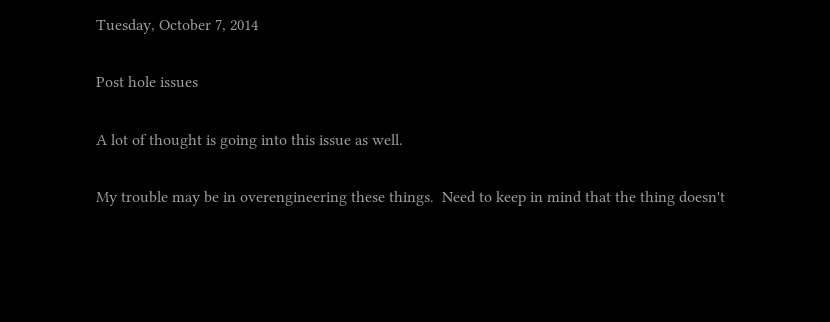Tuesday, October 7, 2014

Post hole issues

A lot of thought is going into this issue as well.

My trouble may be in overengineering these things.  Need to keep in mind that the thing doesn't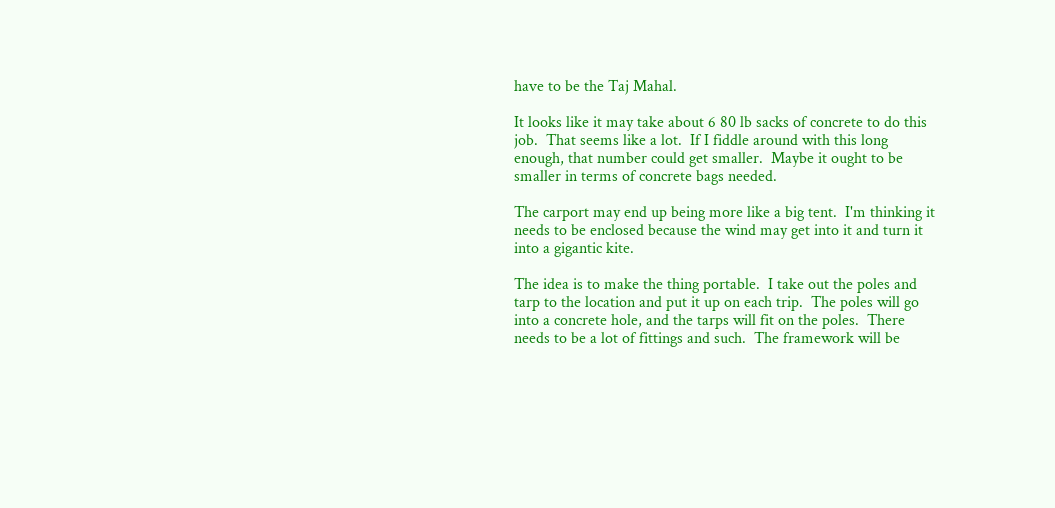have to be the Taj Mahal.

It looks like it may take about 6 80 lb sacks of concrete to do this job.  That seems like a lot.  If I fiddle around with this long enough, that number could get smaller.  Maybe it ought to be smaller in terms of concrete bags needed.

The carport may end up being more like a big tent.  I'm thinking it needs to be enclosed because the wind may get into it and turn it into a gigantic kite.

The idea is to make the thing portable.  I take out the poles and tarp to the location and put it up on each trip.  The poles will go into a concrete hole, and the tarps will fit on the poles.  There needs to be a lot of fittings and such.  The framework will be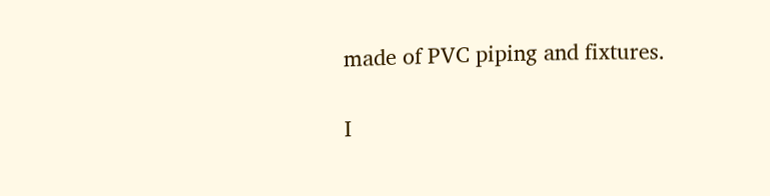made of PVC piping and fixtures.

I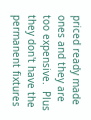priced ready made ones and they are too expensive.  Plus they don't have the permanent fixtures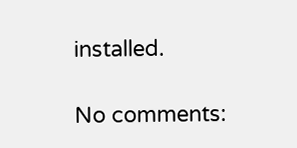installed.

No comments: